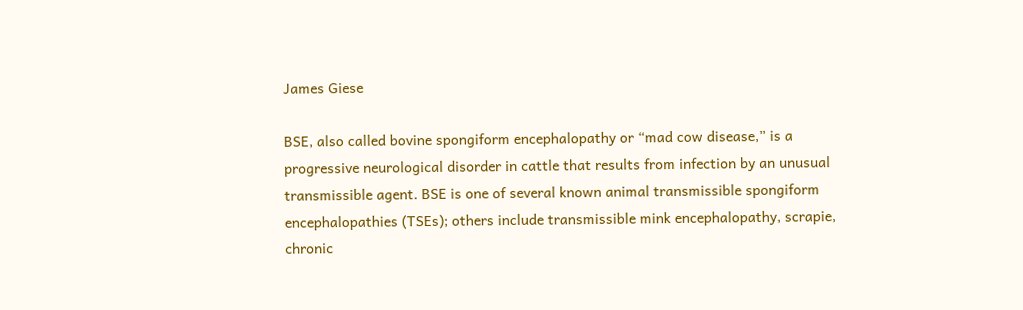James Giese

BSE, also called bovine spongiform encephalopathy or “mad cow disease,” is a progressive neurological disorder in cattle that results from infection by an unusual transmissible agent. BSE is one of several known animal transmissible spongiform encephalopathies (TSEs); others include transmissible mink encephalopathy, scrapie, chronic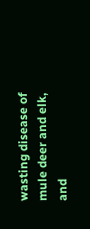wasting disease of mule deer and elk, and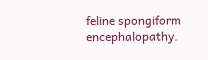feline spongiform encephalopathy.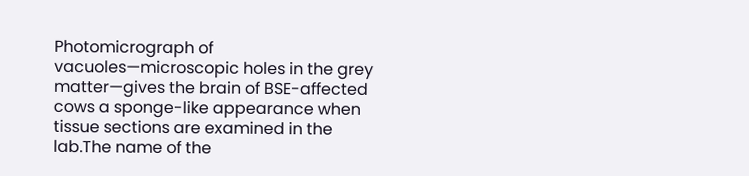Photomicrograph of vacuoles—microscopic holes in the grey matter—gives the brain of BSE-affected cows a sponge-like appearance when tissue sections are examined in the lab.The name of the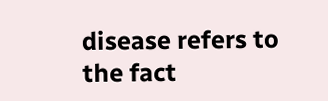disease refers to the fact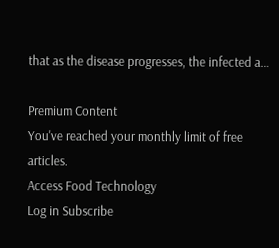that as the disease progresses, the infected a…

Premium Content
You've reached your monthly limit of free articles.
Access Food Technology
Log in Subscribe